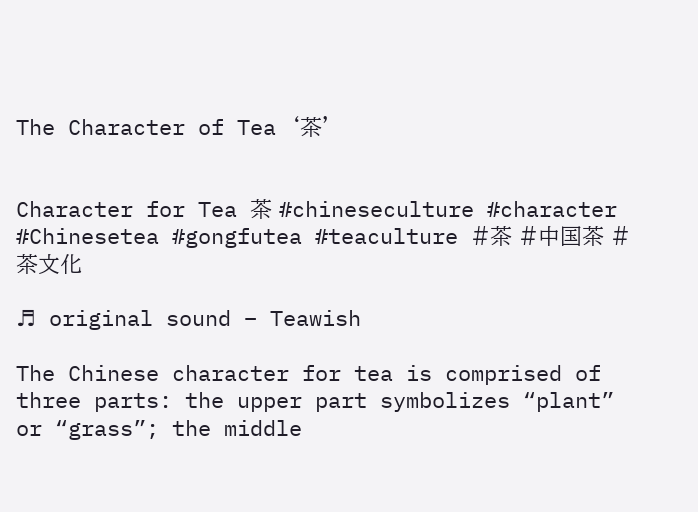The Character of Tea ‘茶’


Character for Tea 茶 #chineseculture #character #Chinesetea #gongfutea #teaculture #茶 #中国茶 #茶文化

♬ original sound – Teawish

The Chinese character for tea is comprised of three parts: the upper part symbolizes “plant” or “grass”; the middle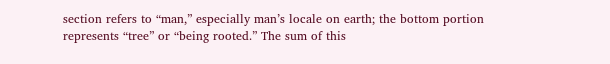section refers to “man,” especially man’s locale on earth; the bottom portion represents “tree” or “being rooted.” The sum of this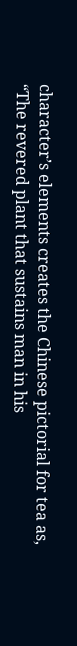character’s elements creates the Chinese pictorial for tea as, “The revered plant that sustains man in his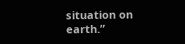situation on earth.”